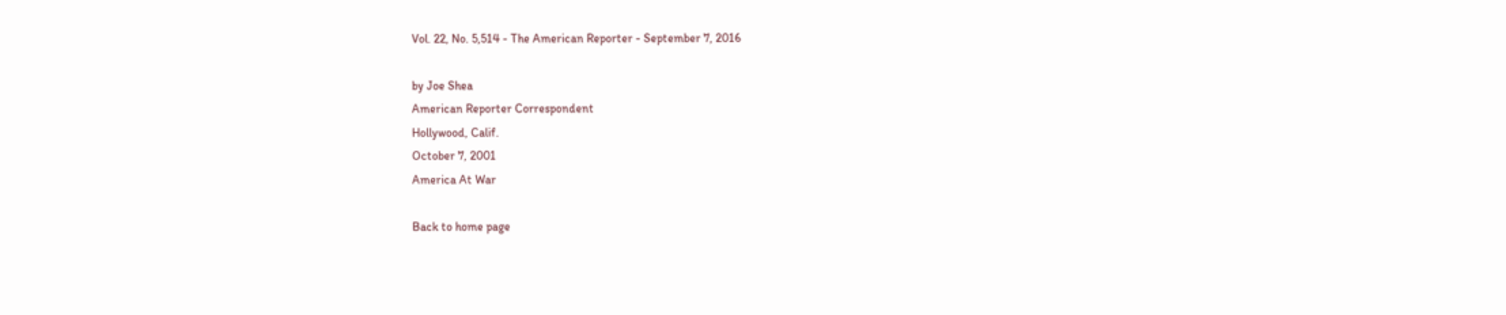Vol. 22, No. 5,514 - The American Reporter - September 7, 2016

by Joe Shea
American Reporter Correspondent
Hollywood, Calif.
October 7, 2001
America At War

Back to home page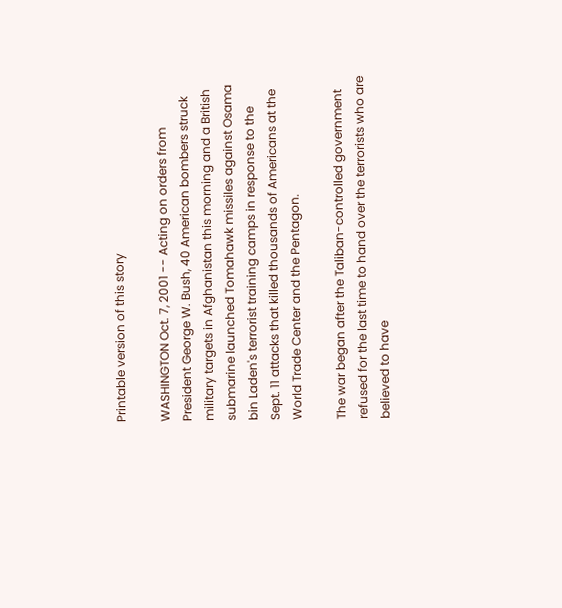Printable version of this story

WASHINGTON Oct. 7, 2001 -- Acting on orders from President George W. Bush, 40 American bombers struck military targets in Afghanistan this morning and a British submarine launched Tomahawk missiles against Osama bin Laden's terrorist training camps in response to the Sept. 11 attacks that killed thousands of Americans at the World Trade Center and the Pentagon.

The war began after the Taliban-controlled government refused for the last time to hand over the terrorists who are believed to have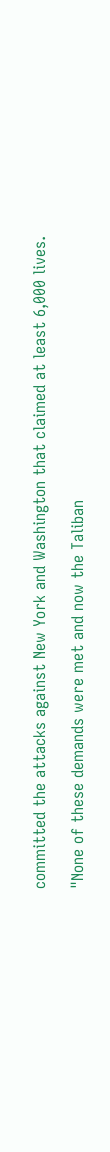committed the attacks against New York and Washington that claimed at least 6,000 lives.

"None of these demands were met and now the Taliban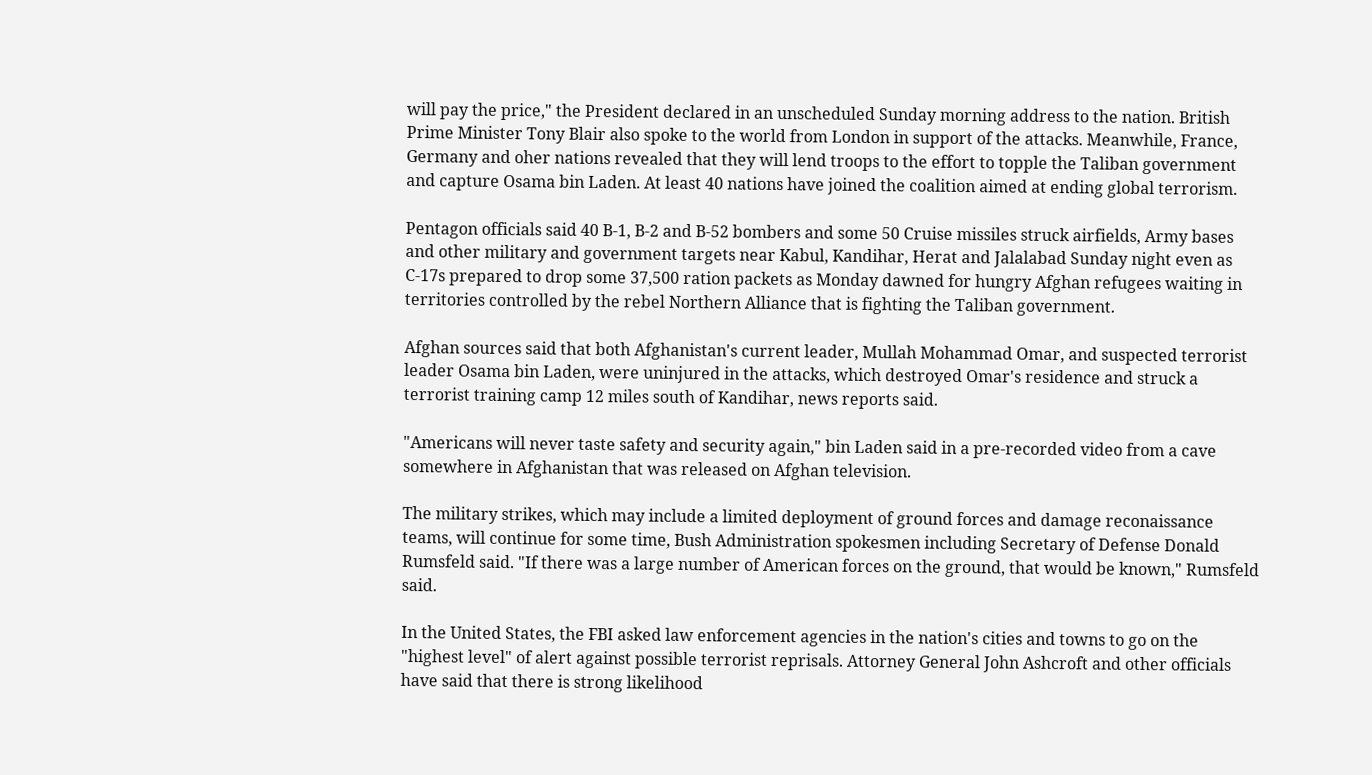will pay the price," the President declared in an unscheduled Sunday morning address to the nation. British Prime Minister Tony Blair also spoke to the world from London in support of the attacks. Meanwhile, France, Germany and oher nations revealed that they will lend troops to the effort to topple the Taliban government and capture Osama bin Laden. At least 40 nations have joined the coalition aimed at ending global terrorism.

Pentagon officials said 40 B-1, B-2 and B-52 bombers and some 50 Cruise missiles struck airfields, Army bases and other military and government targets near Kabul, Kandihar, Herat and Jalalabad Sunday night even as C-17s prepared to drop some 37,500 ration packets as Monday dawned for hungry Afghan refugees waiting in territories controlled by the rebel Northern Alliance that is fighting the Taliban government.

Afghan sources said that both Afghanistan's current leader, Mullah Mohammad Omar, and suspected terrorist leader Osama bin Laden, were uninjured in the attacks, which destroyed Omar's residence and struck a terrorist training camp 12 miles south of Kandihar, news reports said.

"Americans will never taste safety and security again," bin Laden said in a pre-recorded video from a cave somewhere in Afghanistan that was released on Afghan television.

The military strikes, which may include a limited deployment of ground forces and damage reconaissance teams, will continue for some time, Bush Administration spokesmen including Secretary of Defense Donald Rumsfeld said. "If there was a large number of American forces on the ground, that would be known," Rumsfeld said.

In the United States, the FBI asked law enforcement agencies in the nation's cities and towns to go on the "highest level" of alert against possible terrorist reprisals. Attorney General John Ashcroft and other officials have said that there is strong likelihood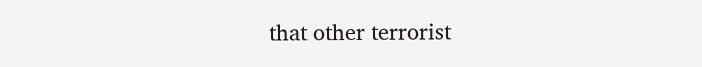that other terrorist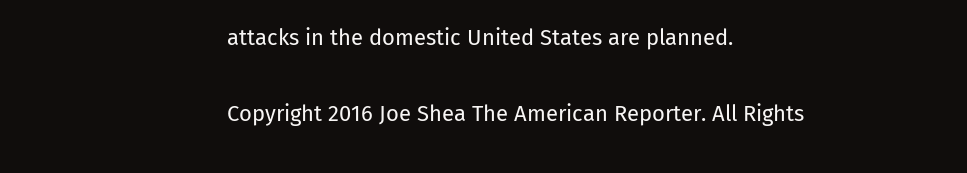attacks in the domestic United States are planned.

Copyright 2016 Joe Shea The American Reporter. All Rights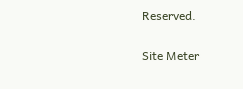Reserved.

Site Meter